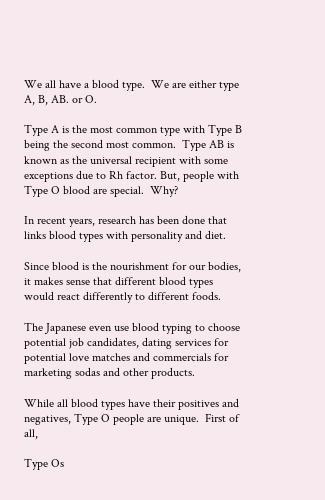We all have a blood type.  We are either type A, B, AB. or O.

Type A is the most common type with Type B being the second most common.  Type AB is known as the universal recipient with some exceptions due to Rh factor. But, people with Type O blood are special.  Why?

In recent years, research has been done that links blood types with personality and diet.

Since blood is the nourishment for our bodies, it makes sense that different blood types would react differently to different foods.

The Japanese even use blood typing to choose potential job candidates, dating services for potential love matches and commercials for marketing sodas and other products.

While all blood types have their positives and negatives, Type O people are unique.  First of all,

Type Os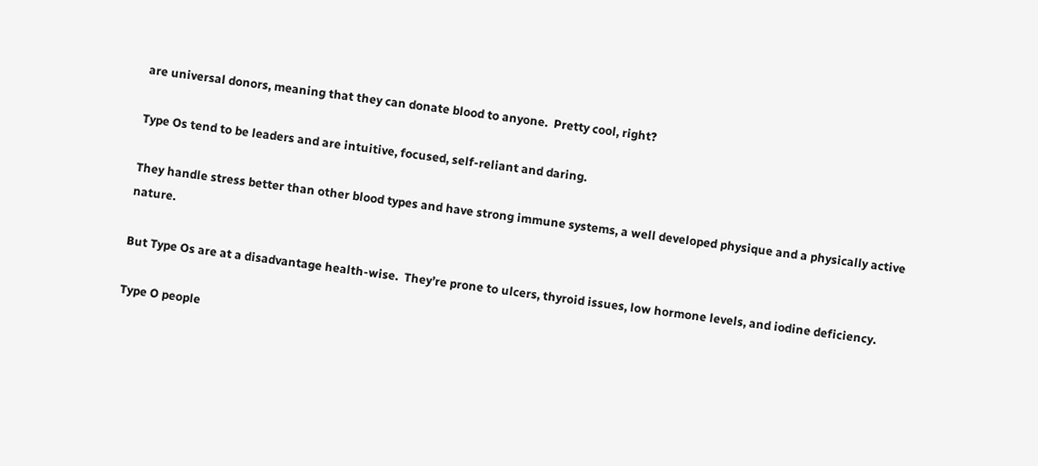are universal donors, meaning that they can donate blood to anyone.  Pretty cool, right?

Type Os tend to be leaders and are intuitive, focused, self-reliant and daring.

They handle stress better than other blood types and have strong immune systems, a well developed physique and a physically active nature.

But Type Os are at a disadvantage health-wise.  They’re prone to ulcers, thyroid issues, low hormone levels, and iodine deficiency.

Type O people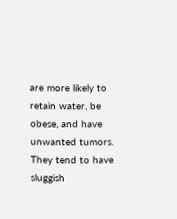are more likely to retain water, be obese, and have unwanted tumors.  They tend to have sluggish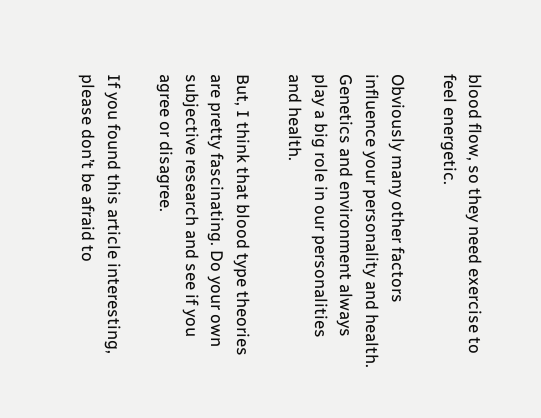blood flow, so they need exercise to feel energetic.

Obviously many other factors influence your personality and health.  Genetics and environment always play a big role in our personalities and health.

But, I think that blood type theories are pretty fascinating. Do your own subjective research and see if you agree or disagree.

If you found this article interesting, please don’t be afraid to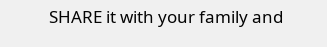SHARE it with your family and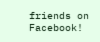friends on Facebook!